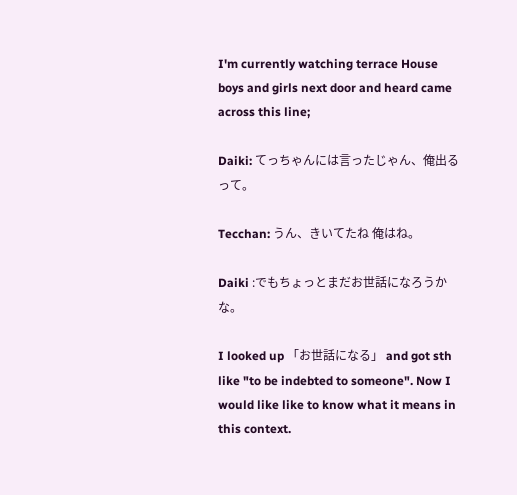I'm currently watching terrace House boys and girls next door and heard came across this line;

Daiki: てっちゃんには言ったじゃん、俺出るって。

Tecchan: うん、きいてたね 俺はね。

Daiki :でもちょっとまだお世話になろうかな。

I looked up 「お世話になる」 and got sth like "to be indebted to someone". Now I would like like to know what it means in this context.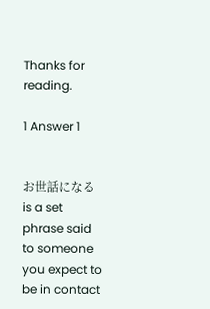Thanks for reading.

1 Answer 1


お世話になる is a set phrase said to someone you expect to be in contact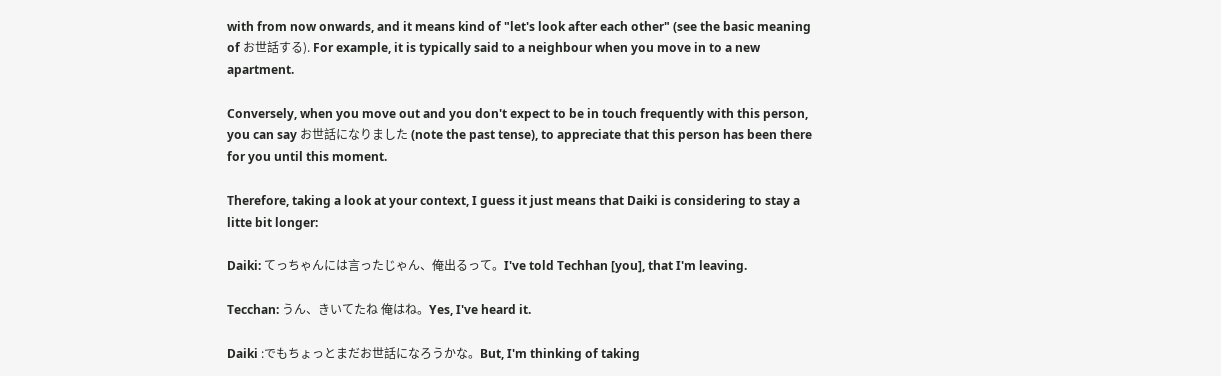with from now onwards, and it means kind of "let's look after each other" (see the basic meaning of お世話する). For example, it is typically said to a neighbour when you move in to a new apartment.

Conversely, when you move out and you don't expect to be in touch frequently with this person, you can say お世話になりました (note the past tense), to appreciate that this person has been there for you until this moment.

Therefore, taking a look at your context, I guess it just means that Daiki is considering to stay a litte bit longer:

Daiki: てっちゃんには言ったじゃん、俺出るって。I've told Techhan [you], that I'm leaving.

Tecchan: うん、きいてたね 俺はね。Yes, I've heard it.

Daiki :でもちょっとまだお世話になろうかな。But, I'm thinking of taking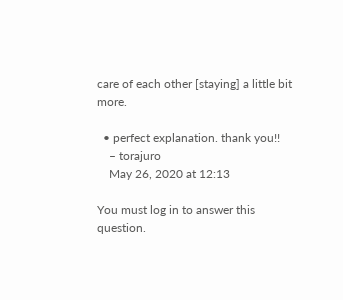care of each other [staying] a little bit more.

  • perfect explanation. thank you!!
    – torajuro
    May 26, 2020 at 12:13

You must log in to answer this question.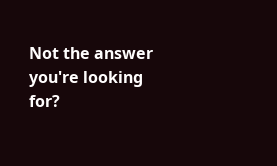Not the answer you're looking for?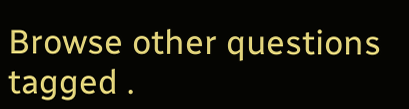Browse other questions tagged .